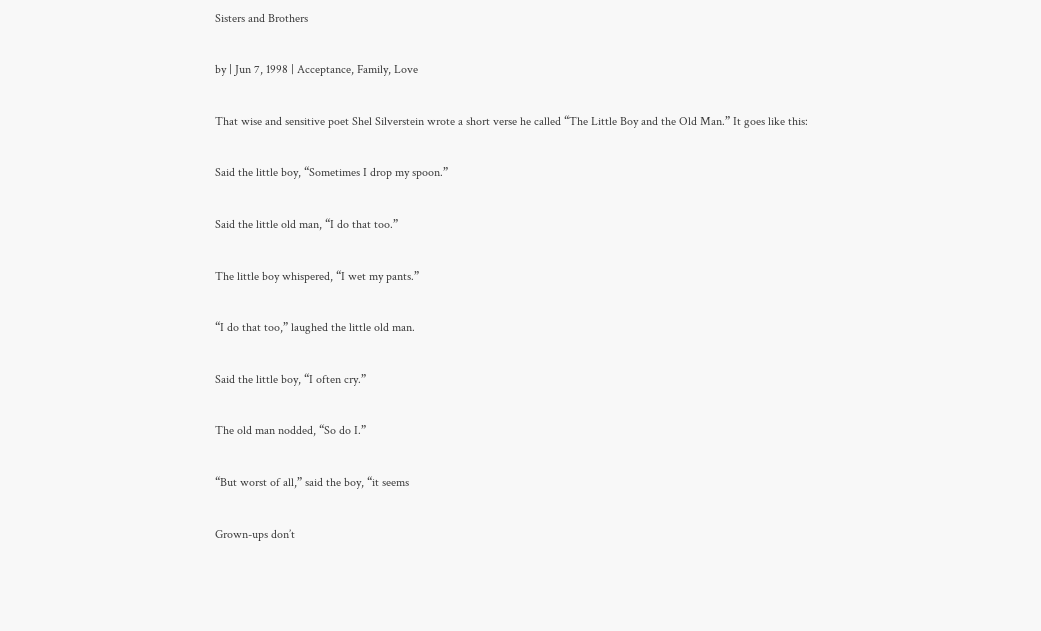Sisters and Brothers

by | Jun 7, 1998 | Acceptance, Family, Love

That wise and sensitive poet Shel Silverstein wrote a short verse he called “The Little Boy and the Old Man.” It goes like this:

Said the little boy, “Sometimes I drop my spoon.”

Said the little old man, “I do that too.”

The little boy whispered, “I wet my pants.”

“I do that too,” laughed the little old man.

Said the little boy, “I often cry.”

The old man nodded, “So do I.”

“But worst of all,” said the boy, “it seems

Grown-ups don’t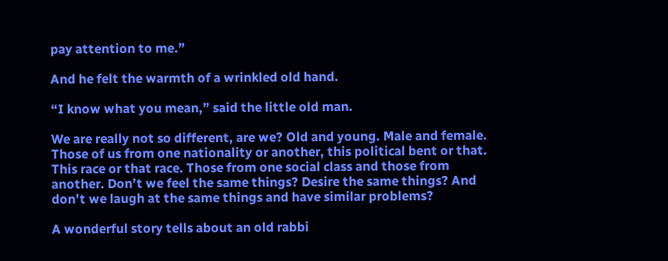pay attention to me.”

And he felt the warmth of a wrinkled old hand.

“I know what you mean,” said the little old man.

We are really not so different, are we? Old and young. Male and female. Those of us from one nationality or another, this political bent or that. This race or that race. Those from one social class and those from another. Don’t we feel the same things? Desire the same things? And don’t we laugh at the same things and have similar problems?

A wonderful story tells about an old rabbi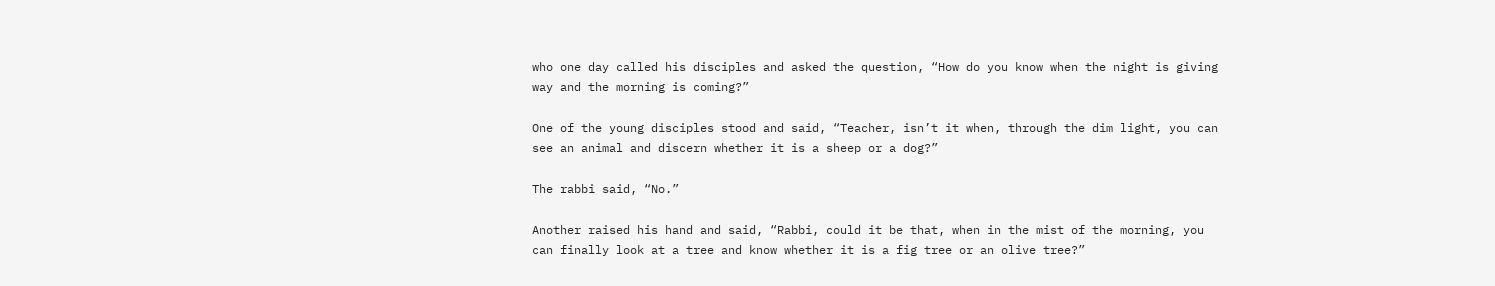who one day called his disciples and asked the question, “How do you know when the night is giving way and the morning is coming?”

One of the young disciples stood and said, “Teacher, isn’t it when, through the dim light, you can see an animal and discern whether it is a sheep or a dog?”

The rabbi said, “No.”

Another raised his hand and said, “Rabbi, could it be that, when in the mist of the morning, you can finally look at a tree and know whether it is a fig tree or an olive tree?”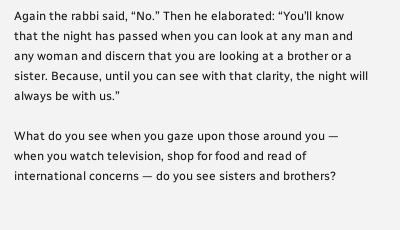Again the rabbi said, “No.” Then he elaborated: “You’ll know that the night has passed when you can look at any man and any woman and discern that you are looking at a brother or a sister. Because, until you can see with that clarity, the night will always be with us.”

What do you see when you gaze upon those around you — when you watch television, shop for food and read of international concerns — do you see sisters and brothers?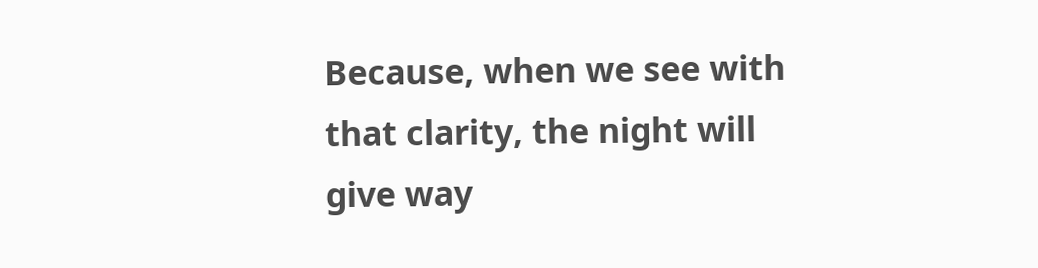Because, when we see with that clarity, the night will give way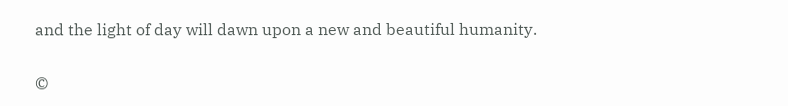and the light of day will dawn upon a new and beautiful humanity.

©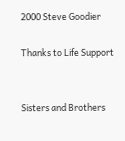2000 Steve Goodier

Thanks to Life Support


Sisters and Brothers